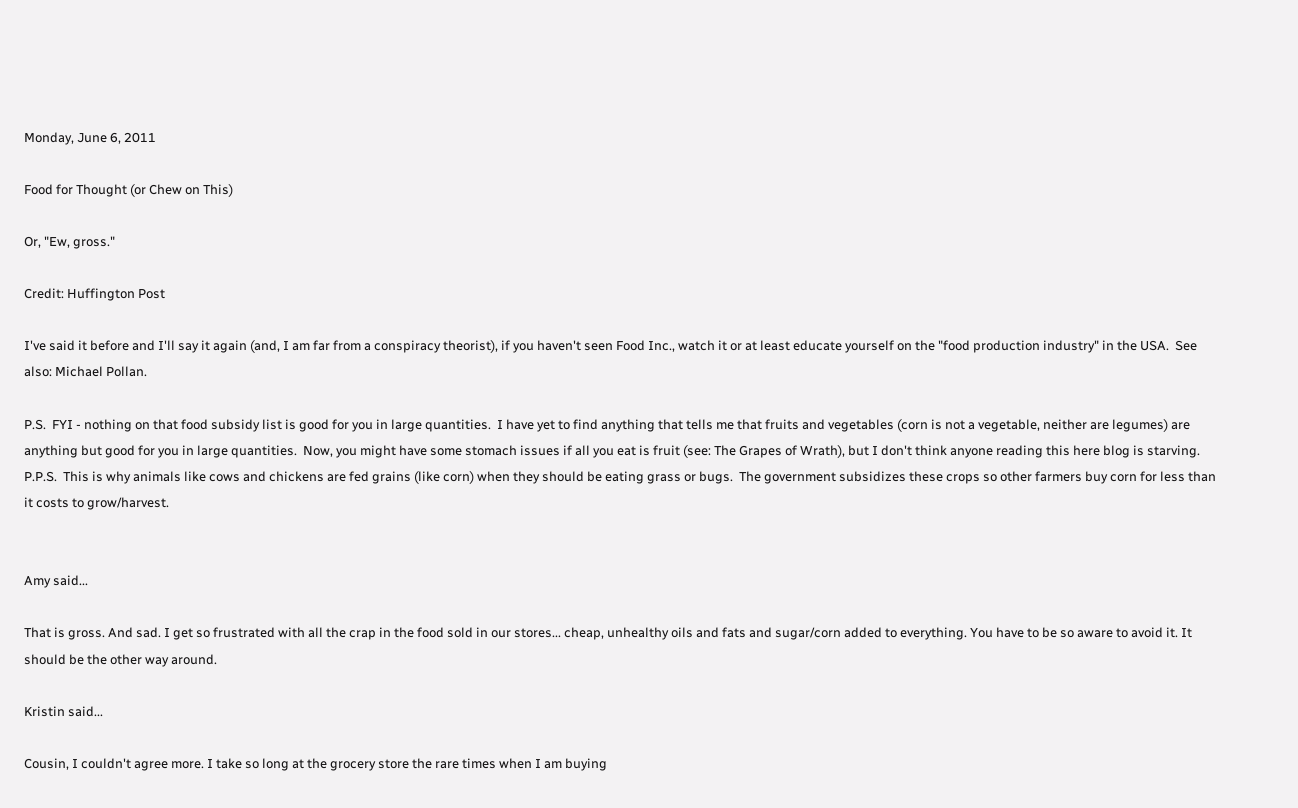Monday, June 6, 2011

Food for Thought (or Chew on This)

Or, "Ew, gross."

Credit: Huffington Post

I've said it before and I'll say it again (and, I am far from a conspiracy theorist), if you haven't seen Food Inc., watch it or at least educate yourself on the "food production industry" in the USA.  See also: Michael Pollan.

P.S.  FYI - nothing on that food subsidy list is good for you in large quantities.  I have yet to find anything that tells me that fruits and vegetables (corn is not a vegetable, neither are legumes) are anything but good for you in large quantities.  Now, you might have some stomach issues if all you eat is fruit (see: The Grapes of Wrath), but I don't think anyone reading this here blog is starving.
P.P.S.  This is why animals like cows and chickens are fed grains (like corn) when they should be eating grass or bugs.  The government subsidizes these crops so other farmers buy corn for less than it costs to grow/harvest.


Amy said...

That is gross. And sad. I get so frustrated with all the crap in the food sold in our stores... cheap, unhealthy oils and fats and sugar/corn added to everything. You have to be so aware to avoid it. It should be the other way around.

Kristin said...

Cousin, I couldn't agree more. I take so long at the grocery store the rare times when I am buying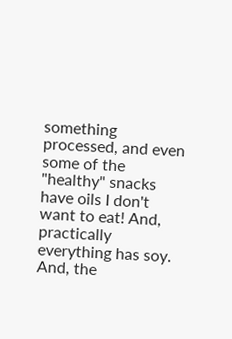something processed, and even some of the "healthy" snacks have oils I don't want to eat! And, practically everything has soy. And, the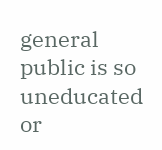general public is so uneducated or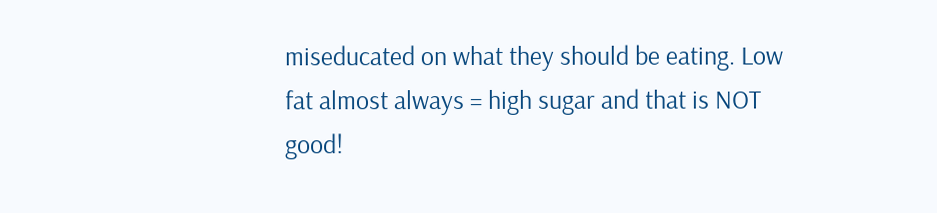miseducated on what they should be eating. Low fat almost always = high sugar and that is NOT good!